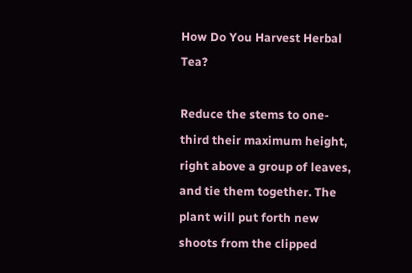How Do You Harvest Herbal Tea?

Reduce the stems to one-third their maximum height, right above a group of leaves, and tie them together. The plant will put forth new shoots from the clipped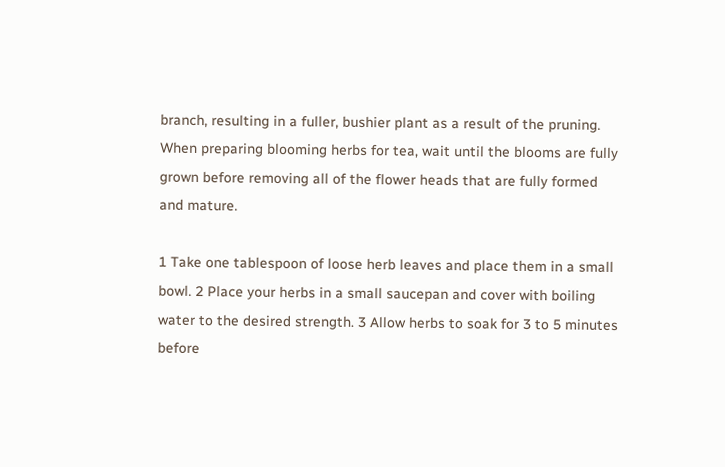branch, resulting in a fuller, bushier plant as a result of the pruning. When preparing blooming herbs for tea, wait until the blooms are fully grown before removing all of the flower heads that are fully formed and mature.

1 Take one tablespoon of loose herb leaves and place them in a small bowl. 2 Place your herbs in a small saucepan and cover with boiling water to the desired strength. 3 Allow herbs to soak for 3 to 5 minutes before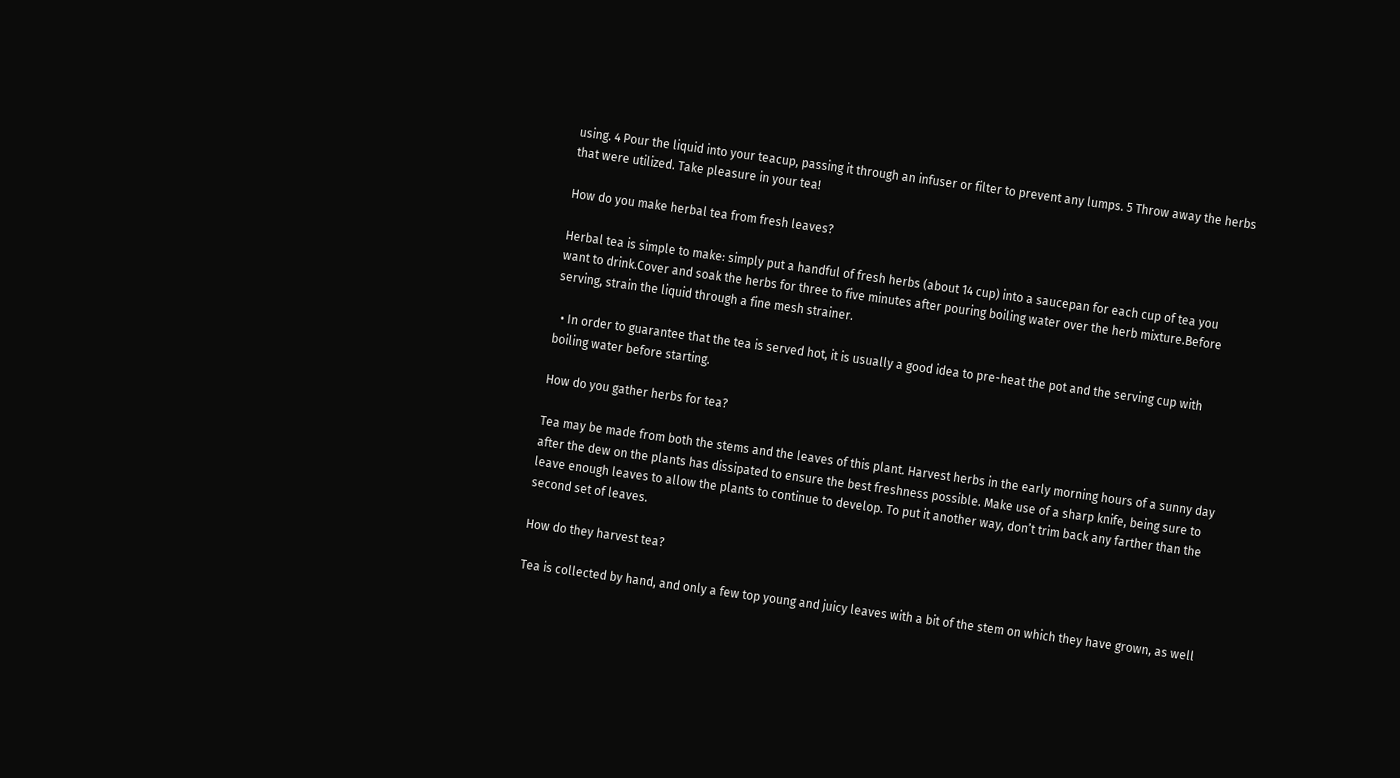using. 4 Pour the liquid into your teacup, passing it through an infuser or filter to prevent any lumps. 5 Throw away the herbs that were utilized. Take pleasure in your tea!

How do you make herbal tea from fresh leaves?

Herbal tea is simple to make: simply put a handful of fresh herbs (about 14 cup) into a saucepan for each cup of tea you want to drink.Cover and soak the herbs for three to five minutes after pouring boiling water over the herb mixture.Before serving, strain the liquid through a fine mesh strainer.

  • In order to guarantee that the tea is served hot, it is usually a good idea to pre-heat the pot and the serving cup with boiling water before starting.

How do you gather herbs for tea?

Tea may be made from both the stems and the leaves of this plant. Harvest herbs in the early morning hours of a sunny day after the dew on the plants has dissipated to ensure the best freshness possible. Make use of a sharp knife, being sure to leave enough leaves to allow the plants to continue to develop. To put it another way, don’t trim back any farther than the second set of leaves.

How do they harvest tea?

Tea is collected by hand, and only a few top young and juicy leaves with a bit of the stem on which they have grown, as well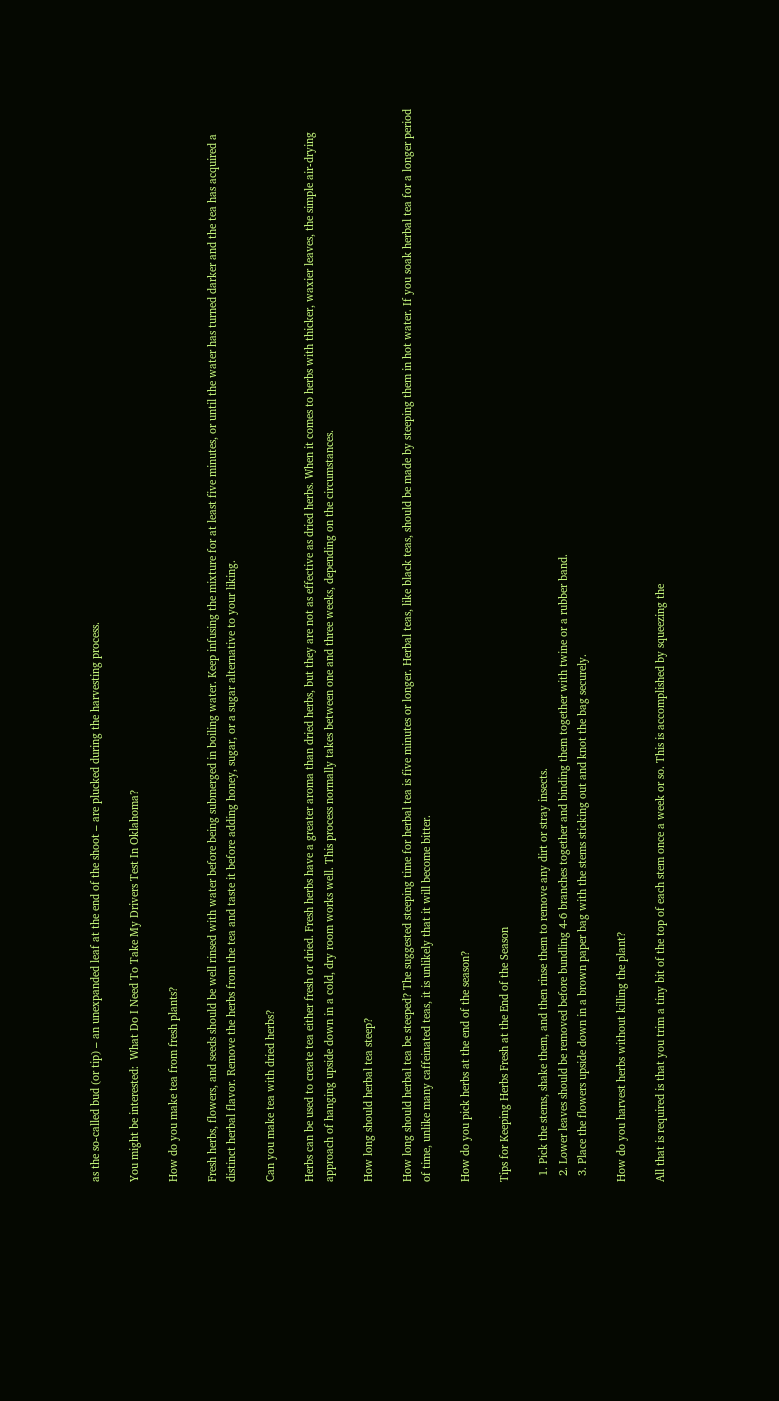as the so-called bud (or tip) – an unexpanded leaf at the end of the shoot – are plucked during the harvesting process.

You might be interested:  What Do I Need To Take My Drivers Test In Oklahoma?

How do you make tea from fresh plants?

Fresh herbs, flowers, and seeds should be well rinsed with water before being submerged in boiling water. Keep infusing the mixture for at least five minutes, or until the water has turned darker and the tea has acquired a distinct herbal flavor. Remove the herbs from the tea and taste it before adding honey, sugar, or a sugar alternative to your liking.

Can you make tea with dried herbs?

Herbs can be used to create tea either fresh or dried. Fresh herbs have a greater aroma than dried herbs, but they are not as effective as dried herbs. When it comes to herbs with thicker, waxier leaves, the simple air-drying approach of hanging upside down in a cold, dry room works well. This process normally takes between one and three weeks, depending on the circumstances.

How long should herbal tea steep?

How long should herbal tea be steeped? The suggested steeping time for herbal tea is five minutes or longer. Herbal teas, like black teas, should be made by steeping them in hot water. If you soak herbal tea for a longer period of time, unlike many caffeinated teas, it is unlikely that it will become bitter.

How do you pick herbs at the end of the season?

Tips for Keeping Herbs Fresh at the End of the Season

  1. Pick the stems, shake them, and then rinse them to remove any dirt or stray insects.
  2. Lower leaves should be removed before bundling 4-6 branches together and binding them together with twine or a rubber band.
  3. Place the flowers upside down in a brown paper bag with the stems sticking out and knot the bag securely.

How do you harvest herbs without killing the plant?

All that is required is that you trim a tiny bit of the top of each stem once a week or so. This is accomplished by squeezing the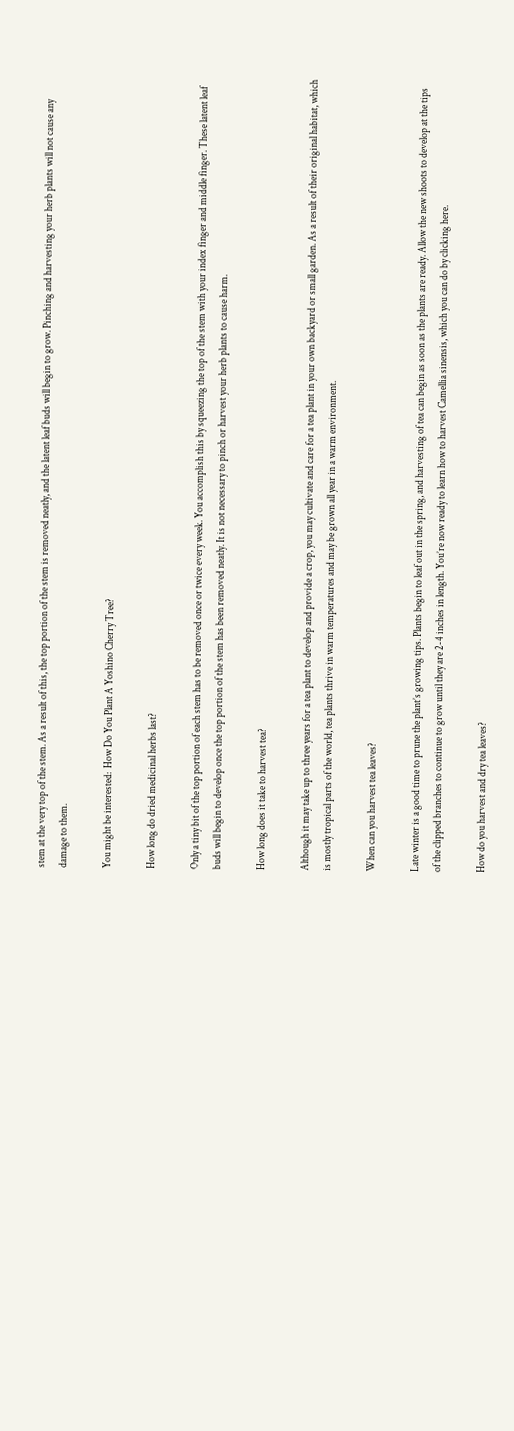stem at the very top of the stem. As a result of this, the top portion of the stem is removed neatly, and the latent leaf buds will begin to grow. Pinching and harvesting your herb plants will not cause any damage to them.

You might be interested:  How Do You Plant A Yoshino Cherry Tree?

How long do dried medicinal herbs last?

Only a tiny bit of the top portion of each stem has to be removed once or twice every week. You accomplish this by squeezing the top of the stem with your index finger and middle finger. These latent leaf buds will begin to develop once the top portion of the stem has been removed neatly. It is not necessary to pinch or harvest your herb plants to cause harm.

How long does it take to harvest tea?

Although it may take up to three years for a tea plant to develop and provide a crop, you may cultivate and care for a tea plant in your own backyard or small garden. As a result of their original habitat, which is mostly tropical parts of the world, tea plants thrive in warm temperatures and may be grown all year in a warm environment.

When can you harvest tea leaves?

Late winter is a good time to prune the plant’s growing tips. Plants begin to leaf out in the spring, and harvesting of tea can begin as soon as the plants are ready. Allow the new shoots to develop at the tips of the clipped branches to continue to grow until they are 2-4 inches in length. You’re now ready to learn how to harvest Camellia sinensis, which you can do by clicking here.

How do you harvest and dry tea leaves?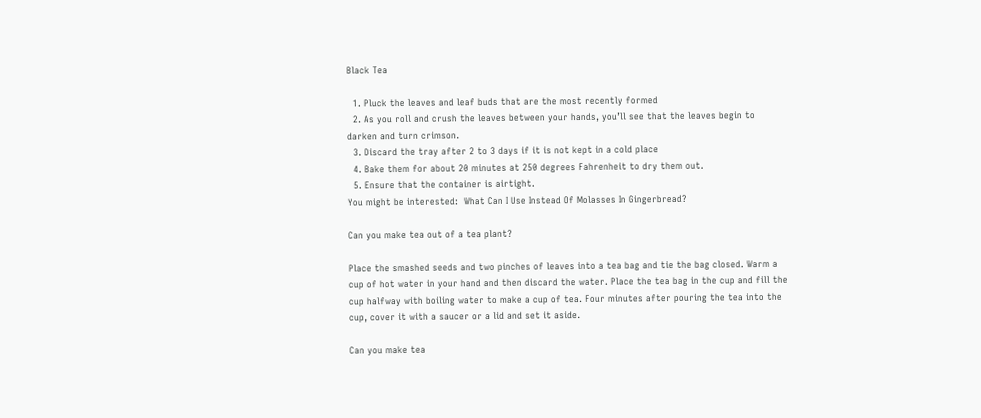Black Tea

  1. Pluck the leaves and leaf buds that are the most recently formed
  2. As you roll and crush the leaves between your hands, you’ll see that the leaves begin to darken and turn crimson.
  3. Discard the tray after 2 to 3 days if it is not kept in a cold place
  4. Bake them for about 20 minutes at 250 degrees Fahrenheit to dry them out.
  5. Ensure that the container is airtight.
You might be interested:  What Can I Use Instead Of Molasses In Gingerbread?

Can you make tea out of a tea plant?

Place the smashed seeds and two pinches of leaves into a tea bag and tie the bag closed. Warm a cup of hot water in your hand and then discard the water. Place the tea bag in the cup and fill the cup halfway with boiling water to make a cup of tea. Four minutes after pouring the tea into the cup, cover it with a saucer or a lid and set it aside.

Can you make tea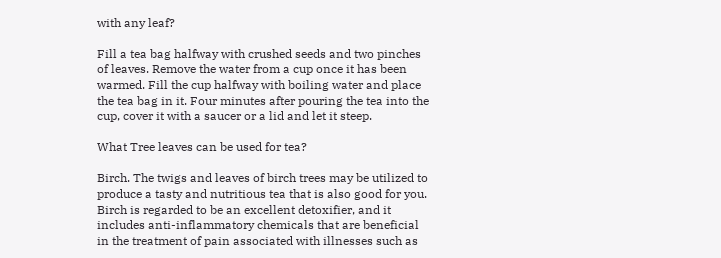with any leaf?

Fill a tea bag halfway with crushed seeds and two pinches of leaves. Remove the water from a cup once it has been warmed. Fill the cup halfway with boiling water and place the tea bag in it. Four minutes after pouring the tea into the cup, cover it with a saucer or a lid and let it steep.

What Tree leaves can be used for tea?

Birch. The twigs and leaves of birch trees may be utilized to produce a tasty and nutritious tea that is also good for you. Birch is regarded to be an excellent detoxifier, and it includes anti-inflammatory chemicals that are beneficial in the treatment of pain associated with illnesses such as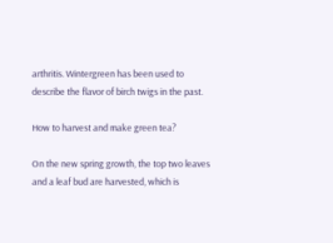arthritis. Wintergreen has been used to describe the flavor of birch twigs in the past.

How to harvest and make green tea?

On the new spring growth, the top two leaves and a leaf bud are harvested, which is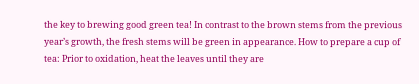the key to brewing good green tea! In contrast to the brown stems from the previous year’s growth, the fresh stems will be green in appearance. How to prepare a cup of tea: Prior to oxidation, heat the leaves until they are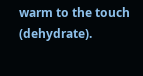warm to the touch (dehydrate).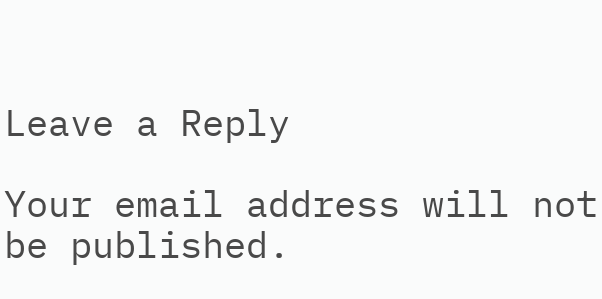Leave a Reply

Your email address will not be published.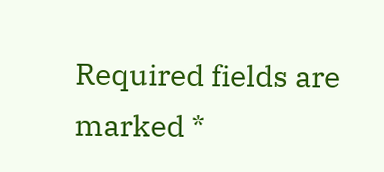Required fields are marked *